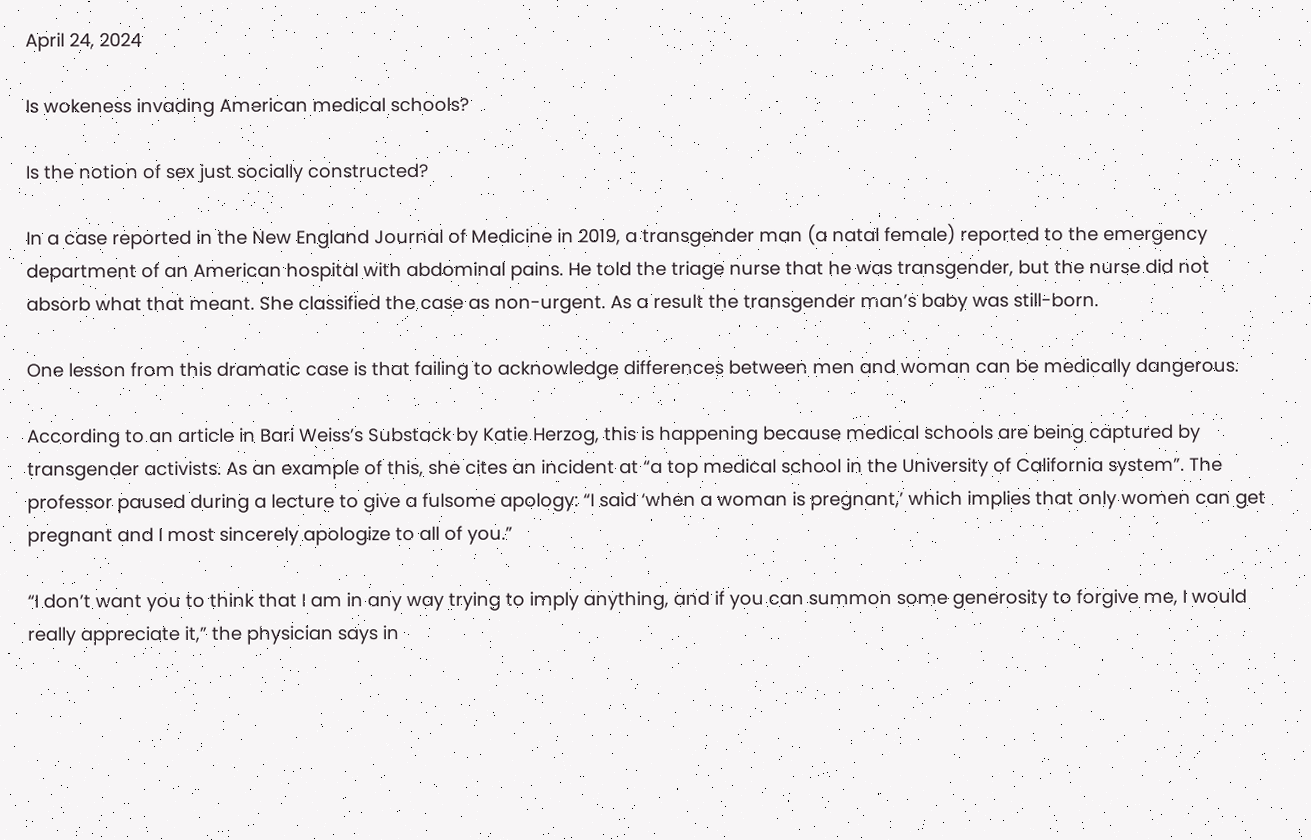April 24, 2024

Is wokeness invading American medical schools?

Is the notion of sex just socially constructed?

In a case reported in the New England Journal of Medicine in 2019, a transgender man (a natal female) reported to the emergency department of an American hospital with abdominal pains. He told the triage nurse that he was transgender, but the nurse did not absorb what that meant. She classified the case as non-urgent. As a result the transgender man’s baby was still-born.

One lesson from this dramatic case is that failing to acknowledge differences between men and woman can be medically dangerous.

According to an article in Bari Weiss’s Substack by Katie Herzog, this is happening because medical schools are being captured by transgender activists. As an example of this, she cites an incident at “a top medical school in the University of California system”. The professor paused during a lecture to give a fulsome apology: “I said ‘when a woman is pregnant,’ which implies that only women can get pregnant and I most sincerely apologize to all of you.”

“I don’t want you to think that I am in any way trying to imply anything, and if you can summon some generosity to forgive me, I would really appreciate it,” the physician says in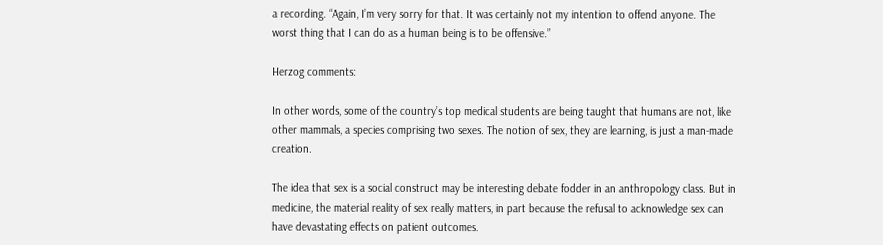a recording. “Again, I’m very sorry for that. It was certainly not my intention to offend anyone. The worst thing that I can do as a human being is to be offensive.”

Herzog comments:

In other words, some of the country’s top medical students are being taught that humans are not, like other mammals, a species comprising two sexes. The notion of sex, they are learning, is just a man-made creation.

The idea that sex is a social construct may be interesting debate fodder in an anthropology class. But in medicine, the material reality of sex really matters, in part because the refusal to acknowledge sex can have devastating effects on patient outcomes.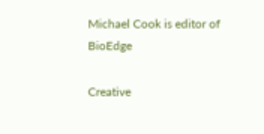Michael Cook is editor of BioEdge

Creative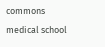commons
medical school